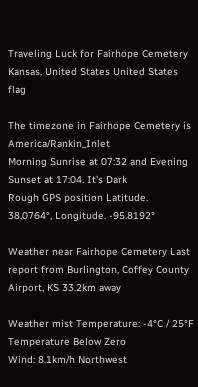Traveling Luck for Fairhope Cemetery Kansas, United States United States flag

The timezone in Fairhope Cemetery is America/Rankin_Inlet
Morning Sunrise at 07:32 and Evening Sunset at 17:04. It's Dark
Rough GPS position Latitude. 38.0764°, Longitude. -95.8192°

Weather near Fairhope Cemetery Last report from Burlington, Coffey County Airport, KS 33.2km away

Weather mist Temperature: -4°C / 25°F Temperature Below Zero
Wind: 8.1km/h Northwest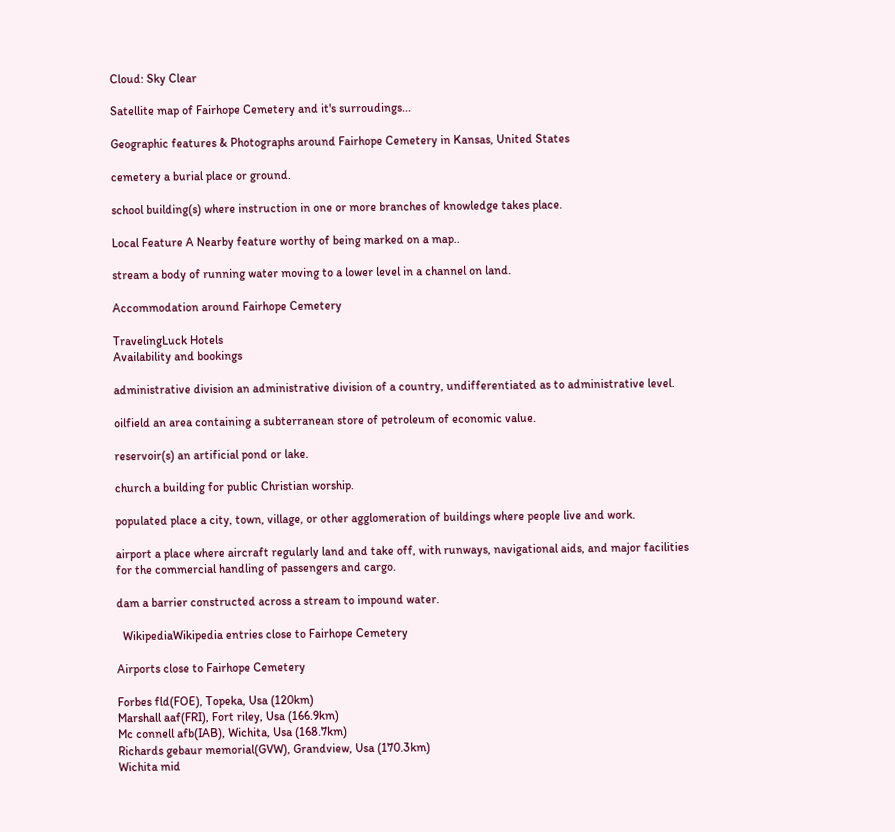Cloud: Sky Clear

Satellite map of Fairhope Cemetery and it's surroudings...

Geographic features & Photographs around Fairhope Cemetery in Kansas, United States

cemetery a burial place or ground.

school building(s) where instruction in one or more branches of knowledge takes place.

Local Feature A Nearby feature worthy of being marked on a map..

stream a body of running water moving to a lower level in a channel on land.

Accommodation around Fairhope Cemetery

TravelingLuck Hotels
Availability and bookings

administrative division an administrative division of a country, undifferentiated as to administrative level.

oilfield an area containing a subterranean store of petroleum of economic value.

reservoir(s) an artificial pond or lake.

church a building for public Christian worship.

populated place a city, town, village, or other agglomeration of buildings where people live and work.

airport a place where aircraft regularly land and take off, with runways, navigational aids, and major facilities for the commercial handling of passengers and cargo.

dam a barrier constructed across a stream to impound water.

  WikipediaWikipedia entries close to Fairhope Cemetery

Airports close to Fairhope Cemetery

Forbes fld(FOE), Topeka, Usa (120km)
Marshall aaf(FRI), Fort riley, Usa (166.9km)
Mc connell afb(IAB), Wichita, Usa (168.7km)
Richards gebaur memorial(GVW), Grandview, Usa (170.3km)
Wichita mid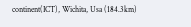continent(ICT), Wichita, Usa (184.3km)